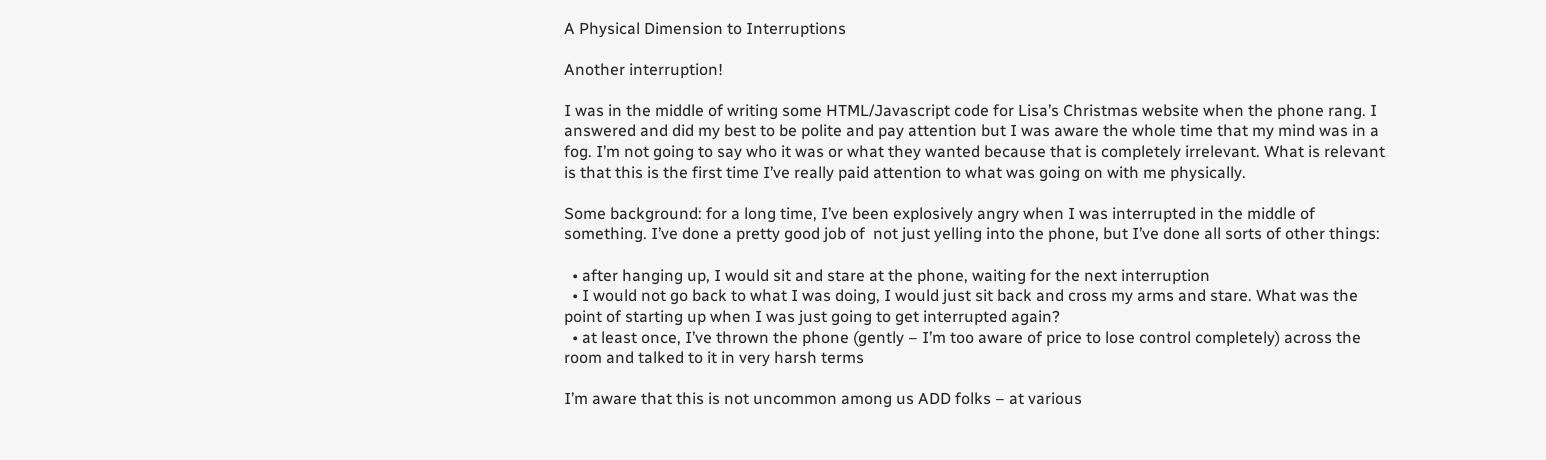A Physical Dimension to Interruptions

Another interruption!

I was in the middle of writing some HTML/Javascript code for Lisa’s Christmas website when the phone rang. I answered and did my best to be polite and pay attention but I was aware the whole time that my mind was in a fog. I’m not going to say who it was or what they wanted because that is completely irrelevant. What is relevant is that this is the first time I’ve really paid attention to what was going on with me physically.

Some background: for a long time, I’ve been explosively angry when I was interrupted in the middle of something. I’ve done a pretty good job of  not just yelling into the phone, but I’ve done all sorts of other things:

  • after hanging up, I would sit and stare at the phone, waiting for the next interruption
  • I would not go back to what I was doing, I would just sit back and cross my arms and stare. What was the point of starting up when I was just going to get interrupted again?
  • at least once, I’ve thrown the phone (gently – I’m too aware of price to lose control completely) across the room and talked to it in very harsh terms

I’m aware that this is not uncommon among us ADD folks – at various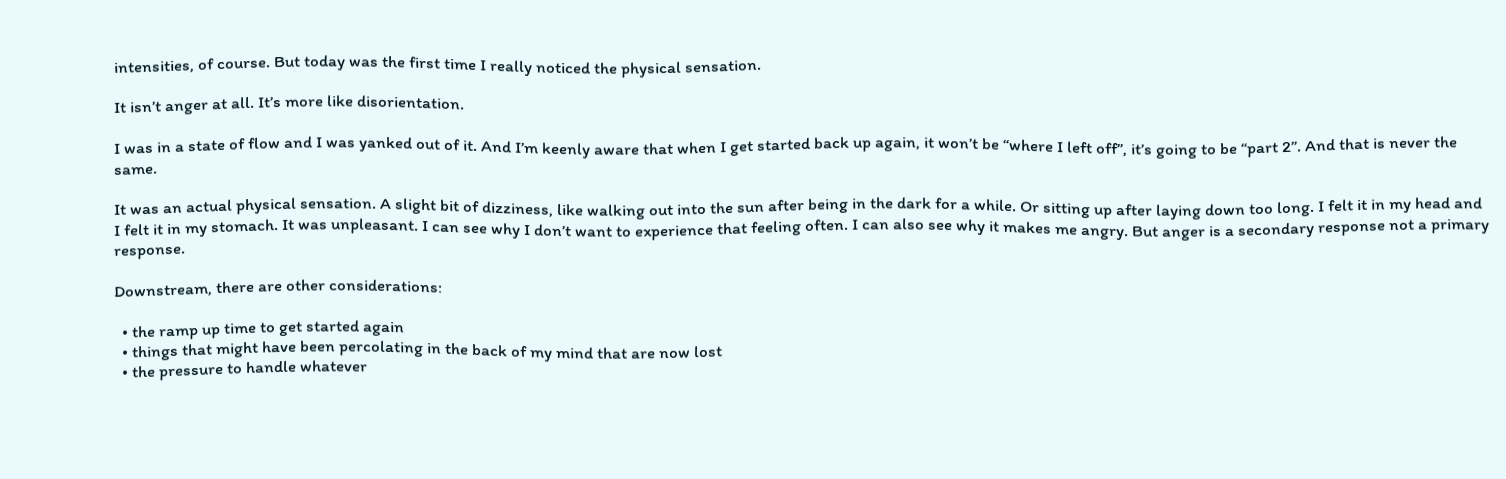intensities, of course. But today was the first time I really noticed the physical sensation.

It isn’t anger at all. It’s more like disorientation.

I was in a state of flow and I was yanked out of it. And I’m keenly aware that when I get started back up again, it won’t be “where I left off”, it’s going to be “part 2”. And that is never the same.

It was an actual physical sensation. A slight bit of dizziness, like walking out into the sun after being in the dark for a while. Or sitting up after laying down too long. I felt it in my head and I felt it in my stomach. It was unpleasant. I can see why I don’t want to experience that feeling often. I can also see why it makes me angry. But anger is a secondary response not a primary response.

Downstream, there are other considerations:

  • the ramp up time to get started again
  • things that might have been percolating in the back of my mind that are now lost
  • the pressure to handle whatever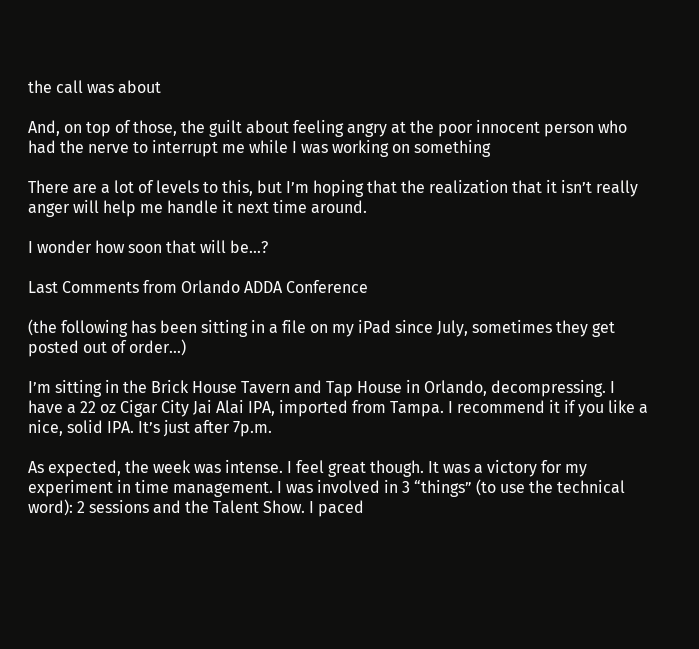the call was about

And, on top of those, the guilt about feeling angry at the poor innocent person who had the nerve to interrupt me while I was working on something

There are a lot of levels to this, but I’m hoping that the realization that it isn’t really anger will help me handle it next time around.

I wonder how soon that will be…?

Last Comments from Orlando ADDA Conference

(the following has been sitting in a file on my iPad since July, sometimes they get posted out of order…)

I’m sitting in the Brick House Tavern and Tap House in Orlando, decompressing. I have a 22 oz Cigar City Jai Alai IPA, imported from Tampa. I recommend it if you like a nice, solid IPA. It’s just after 7p.m.

As expected, the week was intense. I feel great though. It was a victory for my experiment in time management. I was involved in 3 “things” (to use the technical word): 2 sessions and the Talent Show. I paced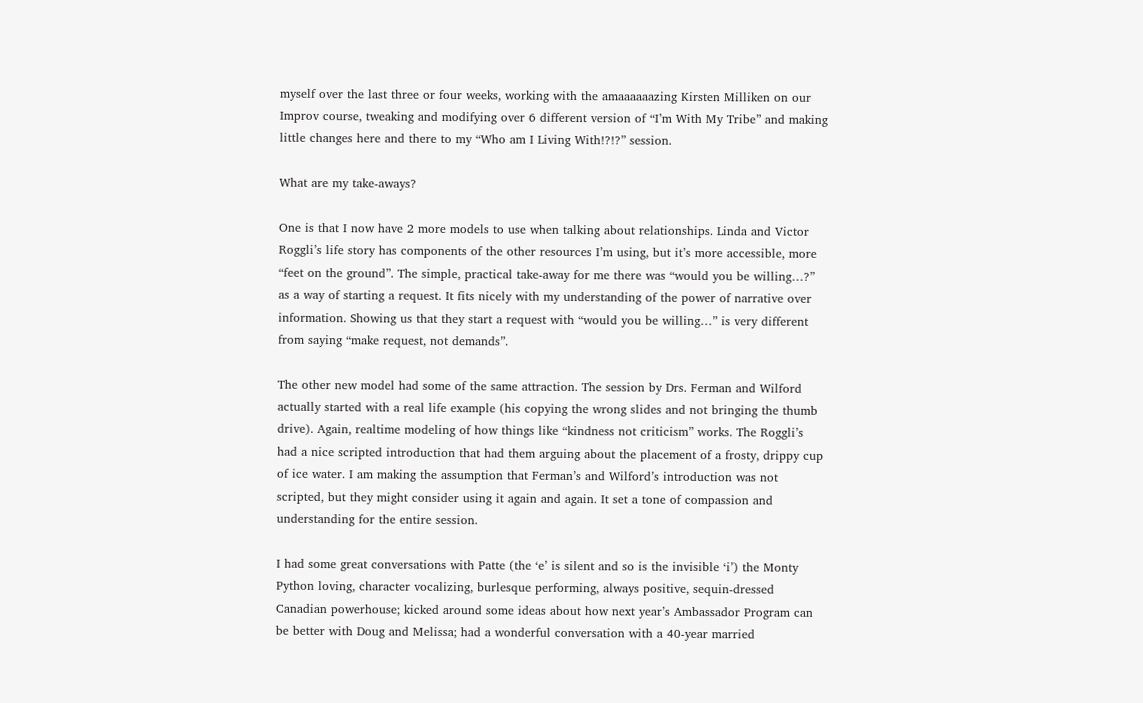myself over the last three or four weeks, working with the amaaaaaazing Kirsten Milliken on our Improv course, tweaking and modifying over 6 different version of “I’m With My Tribe” and making little changes here and there to my “Who am I Living With!?!?” session.

What are my take-aways?

One is that I now have 2 more models to use when talking about relationships. Linda and Victor Roggli’s life story has components of the other resources I’m using, but it’s more accessible, more “feet on the ground”. The simple, practical take-away for me there was “would you be willing…?” as a way of starting a request. It fits nicely with my understanding of the power of narrative over information. Showing us that they start a request with “would you be willing…” is very different from saying “make request, not demands”.

The other new model had some of the same attraction. The session by Drs. Ferman and Wilford actually started with a real life example (his copying the wrong slides and not bringing the thumb drive). Again, realtime modeling of how things like “kindness not criticism” works. The Roggli’s had a nice scripted introduction that had them arguing about the placement of a frosty, drippy cup of ice water. I am making the assumption that Ferman’s and Wilford’s introduction was not scripted, but they might consider using it again and again. It set a tone of compassion and understanding for the entire session.

I had some great conversations with Patte (the ‘e’ is silent and so is the invisible ‘i’) the Monty Python loving, character vocalizing, burlesque performing, always positive, sequin-dressed Canadian powerhouse; kicked around some ideas about how next year’s Ambassador Program can be better with Doug and Melissa; had a wonderful conversation with a 40-year married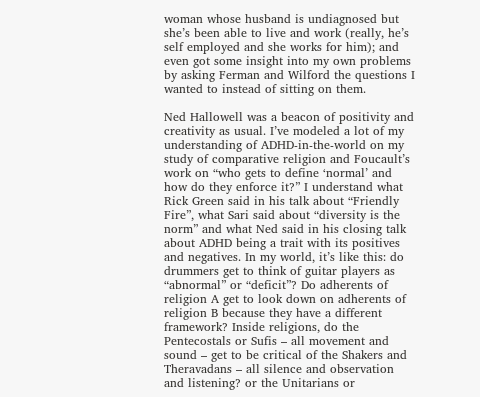woman whose husband is undiagnosed but she’s been able to live and work (really, he’s self employed and she works for him); and even got some insight into my own problems by asking Ferman and Wilford the questions I wanted to instead of sitting on them.

Ned Hallowell was a beacon of positivity and creativity as usual. I’ve modeled a lot of my understanding of ADHD-in-the-world on my study of comparative religion and Foucault’s work on “who gets to define ‘normal’ and how do they enforce it?” I understand what Rick Green said in his talk about “Friendly Fire”, what Sari said about “diversity is the norm” and what Ned said in his closing talk about ADHD being a trait with its positives and negatives. In my world, it’s like this: do drummers get to think of guitar players as “abnormal” or “deficit”? Do adherents of religion A get to look down on adherents of religion B because they have a different framework? Inside religions, do the Pentecostals or Sufis – all movement and sound – get to be critical of the Shakers and Theravadans – all silence and observation and listening? or the Unitarians or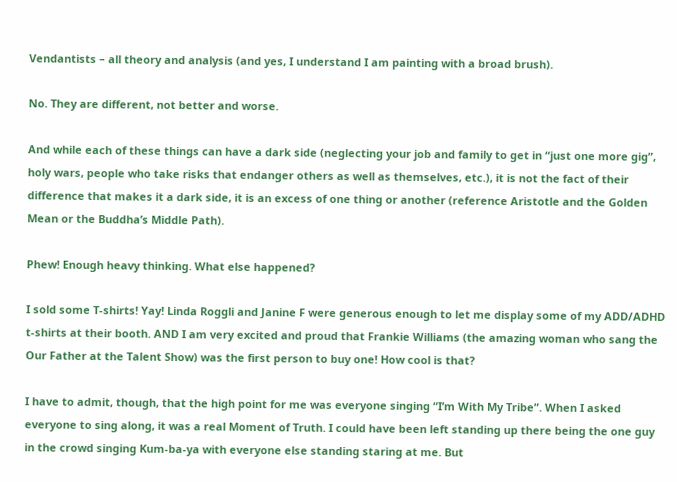Vendantists – all theory and analysis (and yes, I understand I am painting with a broad brush).

No. They are different, not better and worse.

And while each of these things can have a dark side (neglecting your job and family to get in “just one more gig”, holy wars, people who take risks that endanger others as well as themselves, etc.), it is not the fact of their difference that makes it a dark side, it is an excess of one thing or another (reference Aristotle and the Golden Mean or the Buddha’s Middle Path).

Phew! Enough heavy thinking. What else happened?

I sold some T-shirts! Yay! Linda Roggli and Janine F were generous enough to let me display some of my ADD/ADHD t-shirts at their booth. AND I am very excited and proud that Frankie Williams (the amazing woman who sang the Our Father at the Talent Show) was the first person to buy one! How cool is that?

I have to admit, though, that the high point for me was everyone singing “I’m With My Tribe”. When I asked everyone to sing along, it was a real Moment of Truth. I could have been left standing up there being the one guy in the crowd singing Kum-ba-ya with everyone else standing staring at me. But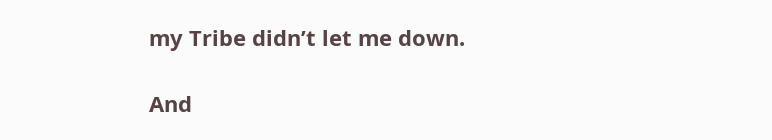my Tribe didn’t let me down.

And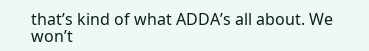that’s kind of what ADDA’s all about. We won’t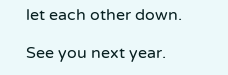let each other down.

See you next year.